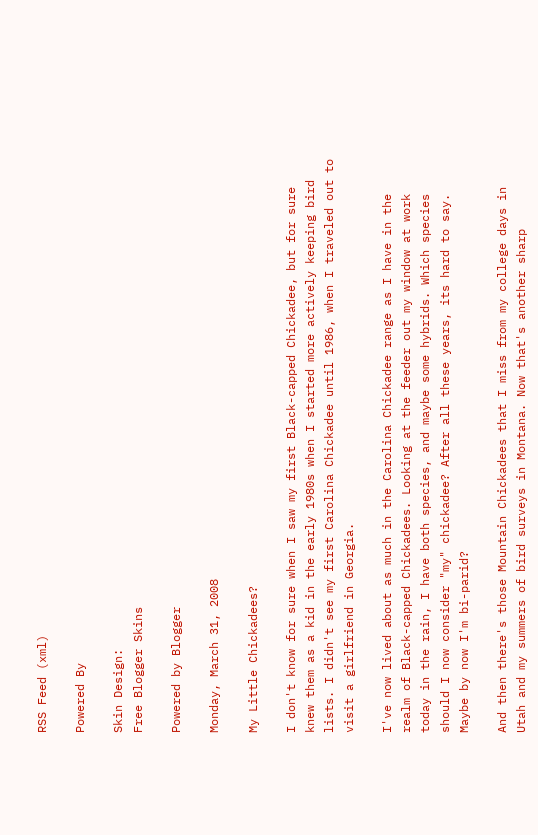RSS Feed (xml)

Powered By

Skin Design:
Free Blogger Skins

Powered by Blogger

Monday, March 31, 2008

My Little Chickadees?

I don't know for sure when I saw my first Black-capped Chickadee, but for sure knew them as a kid in the early 1980s when I started more actively keeping bird lists. I didn't see my first Carolina Chickadee until 1986, when I traveled out to visit a girlfriend in Georgia.

I've now lived about as much in the Carolina Chickadee range as I have in the realm of Black-capped Chickadees. Looking at the feeder out my window at work today in the rain, I have both species, and maybe some hybrids. Which species should I now consider "my" chickadee? After all these years, its hard to say. Maybe by now I'm bi-parid?

And then there's those Mountain Chickadees that I miss from my college days in Utah and my summers of bird surveys in Montana. Now that's another sharp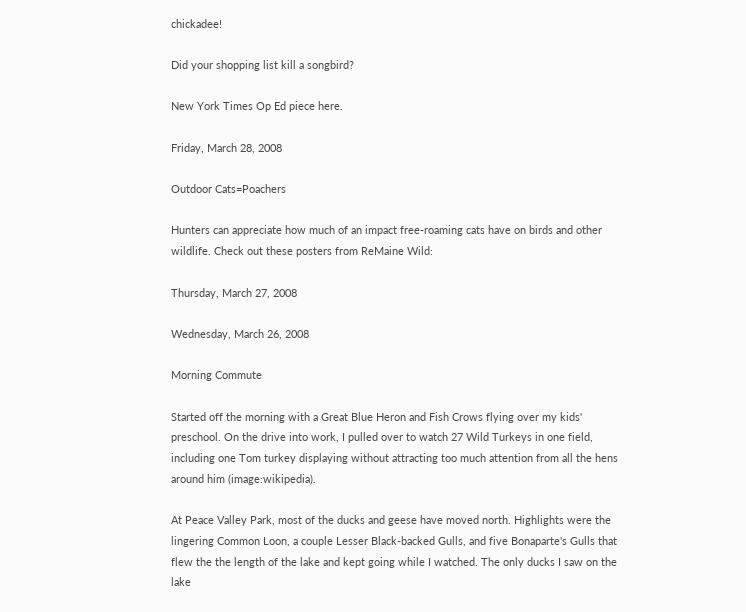chickadee!

Did your shopping list kill a songbird?

New York Times Op Ed piece here.

Friday, March 28, 2008

Outdoor Cats=Poachers

Hunters can appreciate how much of an impact free-roaming cats have on birds and other wildlife. Check out these posters from ReMaine Wild:

Thursday, March 27, 2008

Wednesday, March 26, 2008

Morning Commute

Started off the morning with a Great Blue Heron and Fish Crows flying over my kids' preschool. On the drive into work, I pulled over to watch 27 Wild Turkeys in one field, including one Tom turkey displaying without attracting too much attention from all the hens around him (image:wikipedia).

At Peace Valley Park, most of the ducks and geese have moved north. Highlights were the lingering Common Loon, a couple Lesser Black-backed Gulls, and five Bonaparte's Gulls that flew the the length of the lake and kept going while I watched. The only ducks I saw on the lake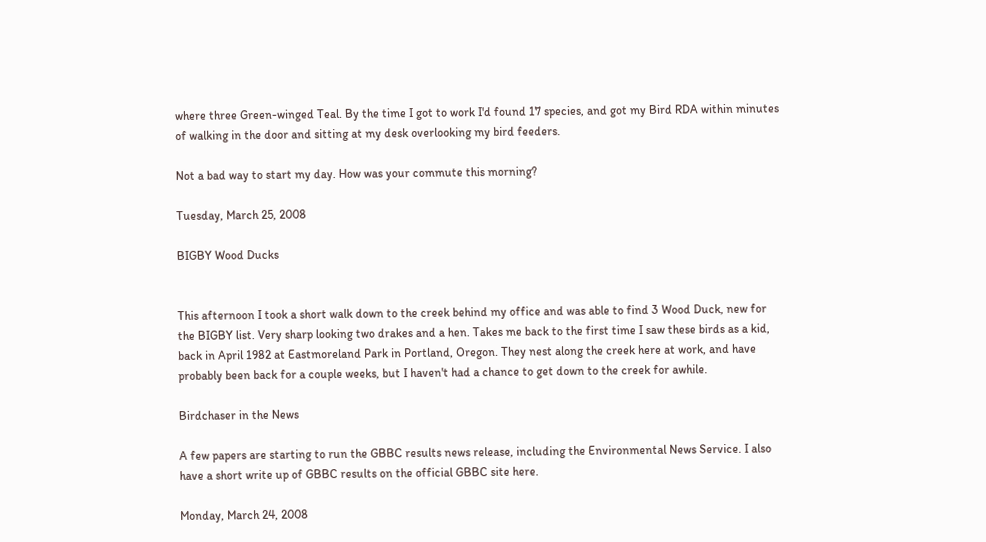where three Green-winged Teal. By the time I got to work I'd found 17 species, and got my Bird RDA within minutes of walking in the door and sitting at my desk overlooking my bird feeders.

Not a bad way to start my day. How was your commute this morning?

Tuesday, March 25, 2008

BIGBY Wood Ducks


This afternoon I took a short walk down to the creek behind my office and was able to find 3 Wood Duck, new for the BIGBY list. Very sharp looking two drakes and a hen. Takes me back to the first time I saw these birds as a kid, back in April 1982 at Eastmoreland Park in Portland, Oregon. They nest along the creek here at work, and have probably been back for a couple weeks, but I haven't had a chance to get down to the creek for awhile.

Birdchaser in the News

A few papers are starting to run the GBBC results news release, including the Environmental News Service. I also have a short write up of GBBC results on the official GBBC site here.

Monday, March 24, 2008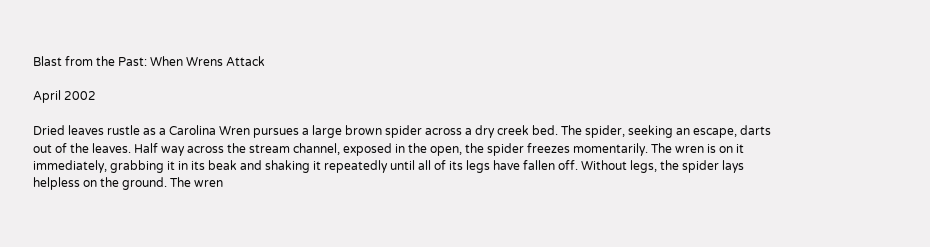Blast from the Past: When Wrens Attack

April 2002

Dried leaves rustle as a Carolina Wren pursues a large brown spider across a dry creek bed. The spider, seeking an escape, darts out of the leaves. Half way across the stream channel, exposed in the open, the spider freezes momentarily. The wren is on it immediately, grabbing it in its beak and shaking it repeatedly until all of its legs have fallen off. Without legs, the spider lays helpless on the ground. The wren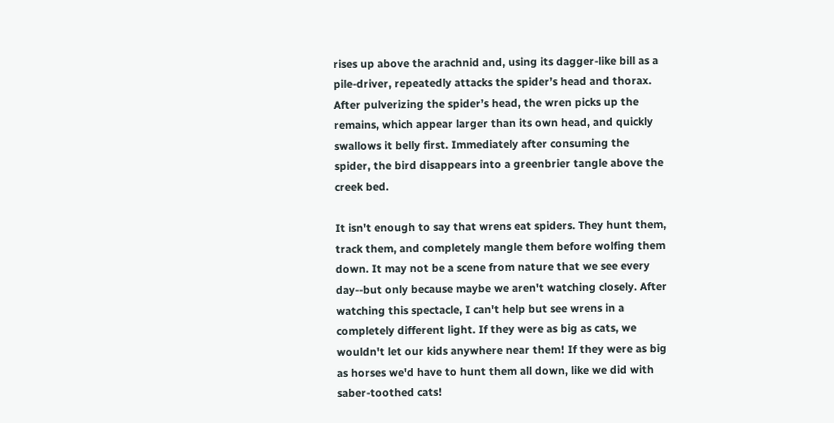rises up above the arachnid and, using its dagger-like bill as a pile-driver, repeatedly attacks the spider’s head and thorax. After pulverizing the spider’s head, the wren picks up the remains, which appear larger than its own head, and quickly swallows it belly first. Immediately after consuming the spider, the bird disappears into a greenbrier tangle above the creek bed.

It isn't enough to say that wrens eat spiders. They hunt them, track them, and completely mangle them before wolfing them down. It may not be a scene from nature that we see every day--but only because maybe we aren't watching closely. After watching this spectacle, I can't help but see wrens in a completely different light. If they were as big as cats, we wouldn't let our kids anywhere near them! If they were as big as horses we'd have to hunt them all down, like we did with saber-toothed cats!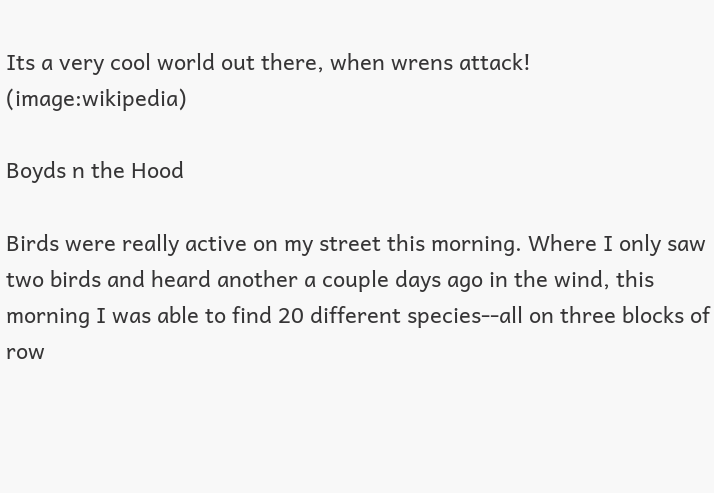Its a very cool world out there, when wrens attack! (image:wikipedia)

Boyds n the Hood

Birds were really active on my street this morning. Where I only saw two birds and heard another a couple days ago in the wind, this morning I was able to find 20 different species--all on three blocks of row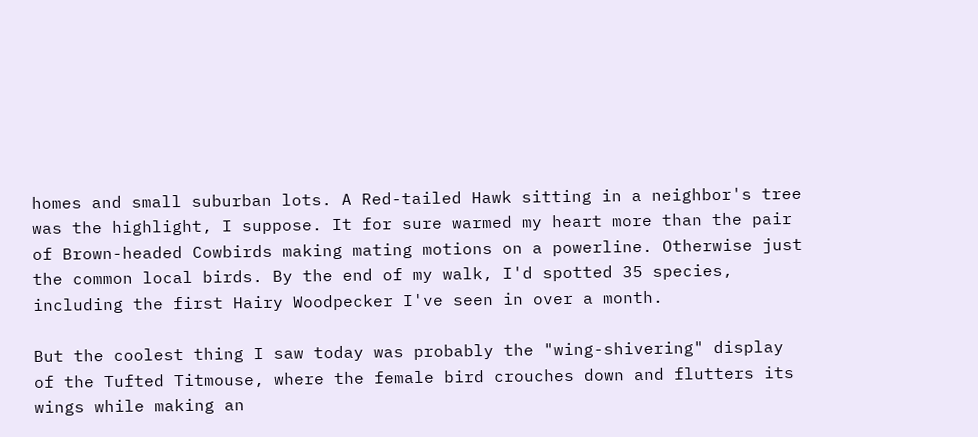homes and small suburban lots. A Red-tailed Hawk sitting in a neighbor's tree was the highlight, I suppose. It for sure warmed my heart more than the pair of Brown-headed Cowbirds making mating motions on a powerline. Otherwise just the common local birds. By the end of my walk, I'd spotted 35 species, including the first Hairy Woodpecker I've seen in over a month.

But the coolest thing I saw today was probably the "wing-shivering" display of the Tufted Titmouse, where the female bird crouches down and flutters its wings while making an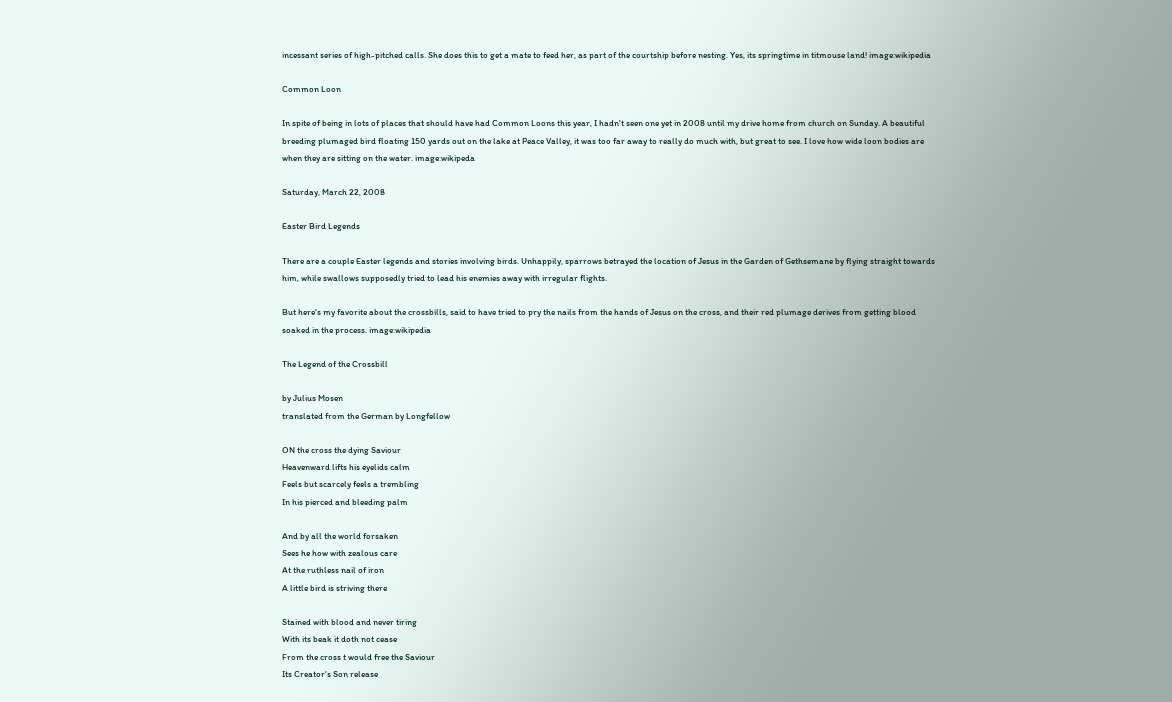incessant series of high-pitched calls. She does this to get a mate to feed her, as part of the courtship before nesting. Yes, its springtime in titmouse land! image:wikipedia

Common Loon

In spite of being in lots of places that should have had Common Loons this year, I hadn't seen one yet in 2008 until my drive home from church on Sunday. A beautiful breeding plumaged bird floating 150 yards out on the lake at Peace Valley, it was too far away to really do much with, but great to see. I love how wide loon bodies are when they are sitting on the water. image:wikipeda

Saturday, March 22, 2008

Easter Bird Legends

There are a couple Easter legends and stories involving birds. Unhappily, sparrows betrayed the location of Jesus in the Garden of Gethsemane by flying straight towards him, while swallows supposedly tried to lead his enemies away with irregular flights.

But here's my favorite about the crossbills, said to have tried to pry the nails from the hands of Jesus on the cross, and their red plumage derives from getting blood soaked in the process. image:wikipedia

The Legend of the Crossbill

by Julius Mosen
translated from the German by Longfellow

ON the cross the dying Saviour
Heavenward lifts his eyelids calm
Feels but scarcely feels a trembling
In his pierced and bleeding palm

And by all the world forsaken
Sees he how with zealous care
At the ruthless nail of iron
A little bird is striving there

Stained with blood and never tiring
With its beak it doth not cease
From the cross t would free the Saviour
Its Creator's Son release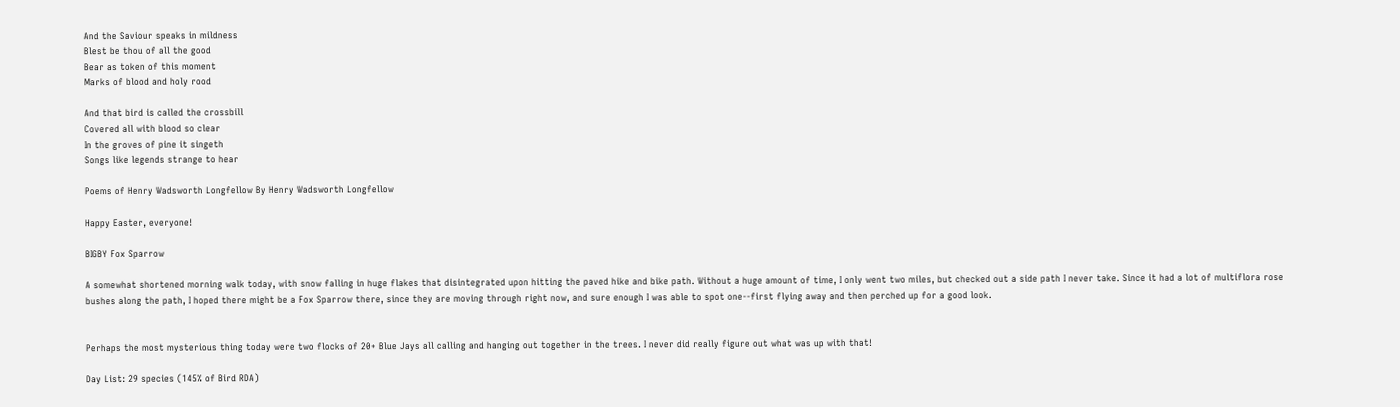And the Saviour speaks in mildness
Blest be thou of all the good
Bear as token of this moment
Marks of blood and holy rood

And that bird is called the crossbill
Covered all with blood so clear
In the groves of pine it singeth
Songs like legends strange to hear

Poems of Henry Wadsworth Longfellow By Henry Wadsworth Longfellow

Happy Easter, everyone!

BIGBY Fox Sparrow

A somewhat shortened morning walk today, with snow falling in huge flakes that disintegrated upon hitting the paved hike and bike path. Without a huge amount of time, I only went two miles, but checked out a side path I never take. Since it had a lot of multiflora rose bushes along the path, I hoped there might be a Fox Sparrow there, since they are moving through right now, and sure enough I was able to spot one--first flying away and then perched up for a good look.


Perhaps the most mysterious thing today were two flocks of 20+ Blue Jays all calling and hanging out together in the trees. I never did really figure out what was up with that!

Day List: 29 species (145% of Bird RDA)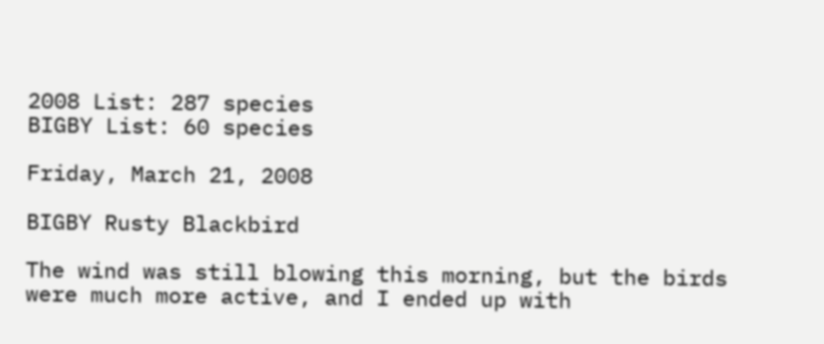2008 List: 287 species
BIGBY List: 60 species

Friday, March 21, 2008

BIGBY Rusty Blackbird

The wind was still blowing this morning, but the birds were much more active, and I ended up with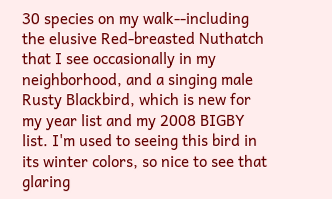30 species on my walk--including the elusive Red-breasted Nuthatch that I see occasionally in my neighborhood, and a singing male Rusty Blackbird, which is new for my year list and my 2008 BIGBY list. I'm used to seeing this bird in its winter colors, so nice to see that glaring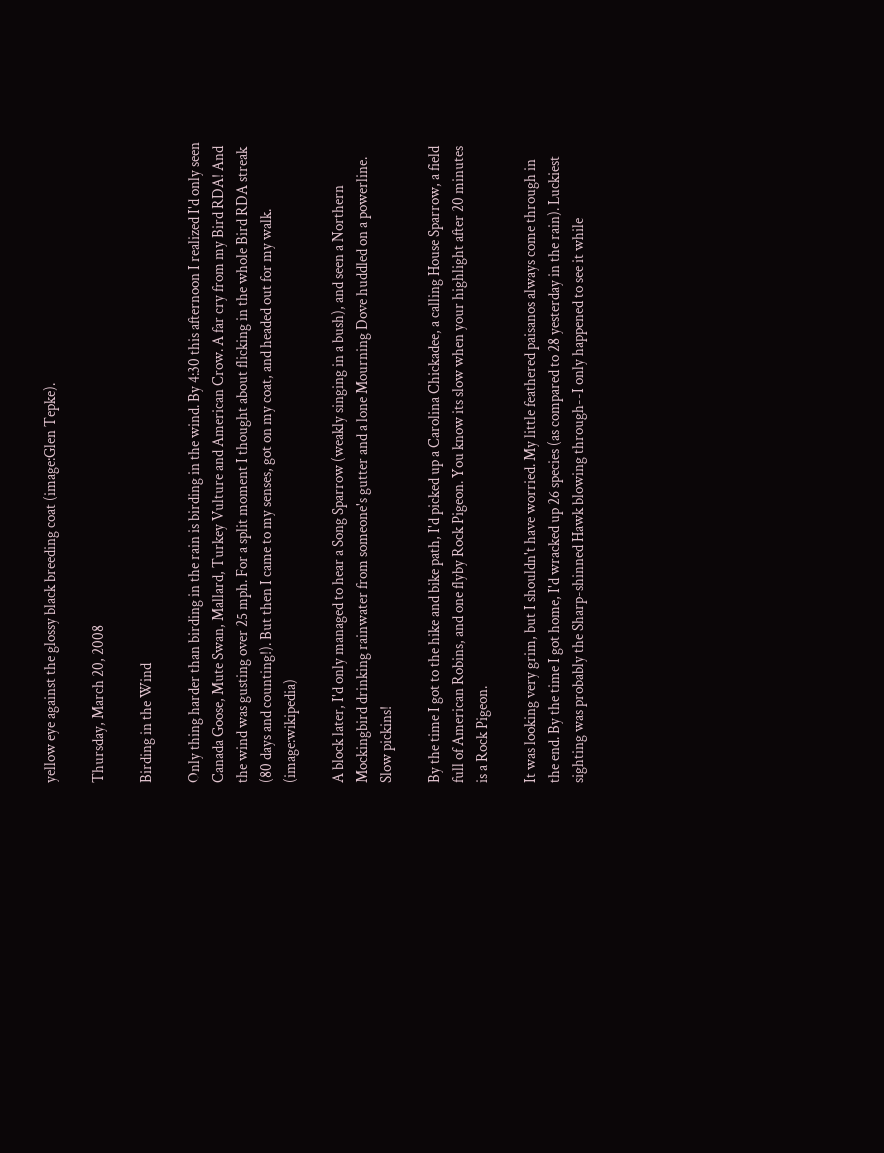yellow eye against the glossy black breeding coat (image:Glen Tepke).

Thursday, March 20, 2008

Birding in the Wind

Only thing harder than birding in the rain is birding in the wind. By 4:30 this afternoon I realized I'd only seen Canada Goose, Mute Swan, Mallard, Turkey Vulture and American Crow. A far cry from my Bird RDA! And the wind was gusting over 25 mph. For a split moment I thought about flicking in the whole Bird RDA streak (80 days and counting!). But then I came to my senses, got on my coat, and headed out for my walk. (image:wikipedia)

A block later, I'd only managed to hear a Song Sparrow (weakly singing in a bush), and seen a Northern Mockingbird drinking rainwater from someone's gutter and a lone Mourning Dove huddled on a powerline. Slow pickins!

By the time I got to the hike and bike path, I'd picked up a Carolina Chickadee, a calling House Sparrow, a field full of American Robins, and one flyby Rock Pigeon. You know its slow when your highlight after 20 minutes is a Rock Pigeon.

It was looking very grim, but I shouldn't have worried. My little feathered paisanos always come through in the end. By the time I got home, I'd wracked up 26 species (as compared to 28 yesterday in the rain). Luckiest sighting was probably the Sharp-shinned Hawk blowing through--I only happened to see it while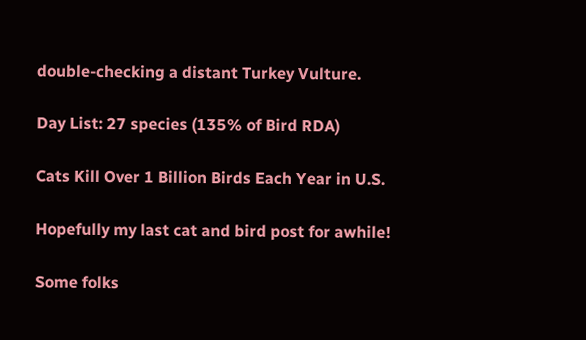double-checking a distant Turkey Vulture.

Day List: 27 species (135% of Bird RDA)

Cats Kill Over 1 Billion Birds Each Year in U.S.

Hopefully my last cat and bird post for awhile!

Some folks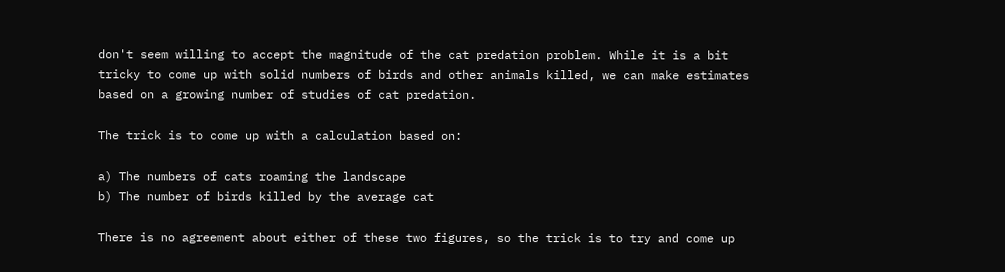don't seem willing to accept the magnitude of the cat predation problem. While it is a bit tricky to come up with solid numbers of birds and other animals killed, we can make estimates based on a growing number of studies of cat predation.

The trick is to come up with a calculation based on:

a) The numbers of cats roaming the landscape
b) The number of birds killed by the average cat

There is no agreement about either of these two figures, so the trick is to try and come up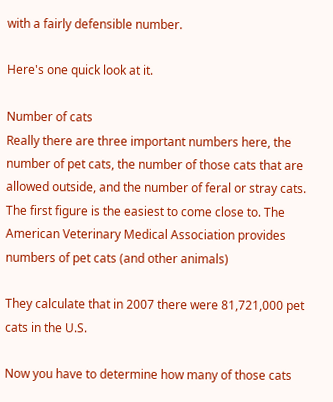with a fairly defensible number.

Here's one quick look at it.

Number of cats
Really there are three important numbers here, the number of pet cats, the number of those cats that are allowed outside, and the number of feral or stray cats. The first figure is the easiest to come close to. The American Veterinary Medical Association provides numbers of pet cats (and other animals)

They calculate that in 2007 there were 81,721,000 pet cats in the U.S.

Now you have to determine how many of those cats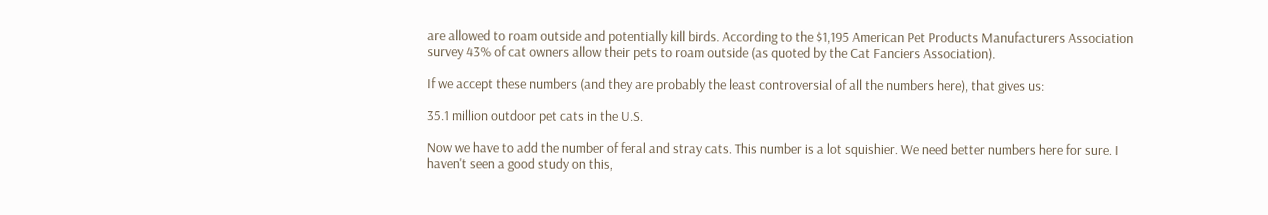are allowed to roam outside and potentially kill birds. According to the $1,195 American Pet Products Manufacturers Association survey 43% of cat owners allow their pets to roam outside (as quoted by the Cat Fanciers Association).

If we accept these numbers (and they are probably the least controversial of all the numbers here), that gives us:

35.1 million outdoor pet cats in the U.S.

Now we have to add the number of feral and stray cats. This number is a lot squishier. We need better numbers here for sure. I haven't seen a good study on this,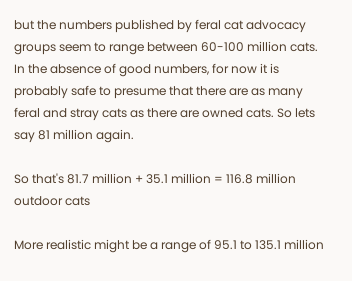but the numbers published by feral cat advocacy groups seem to range between 60-100 million cats. In the absence of good numbers, for now it is probably safe to presume that there are as many feral and stray cats as there are owned cats. So lets say 81 million again.

So that's 81.7 million + 35.1 million = 116.8 million outdoor cats

More realistic might be a range of 95.1 to 135.1 million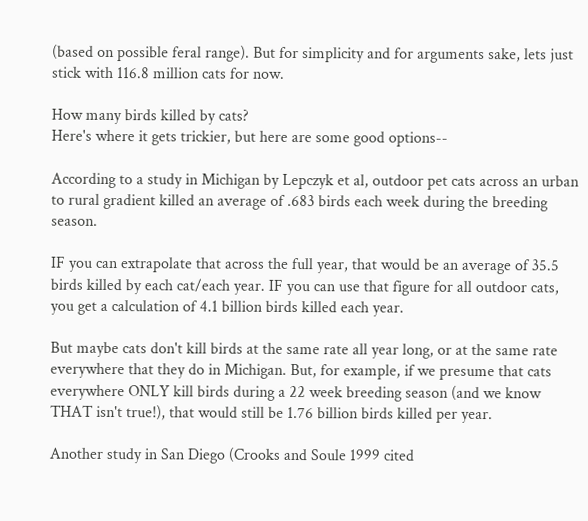(based on possible feral range). But for simplicity and for arguments sake, lets just stick with 116.8 million cats for now.

How many birds killed by cats?
Here's where it gets trickier, but here are some good options--

According to a study in Michigan by Lepczyk et al, outdoor pet cats across an urban to rural gradient killed an average of .683 birds each week during the breeding season.

IF you can extrapolate that across the full year, that would be an average of 35.5 birds killed by each cat/each year. IF you can use that figure for all outdoor cats, you get a calculation of 4.1 billion birds killed each year.

But maybe cats don't kill birds at the same rate all year long, or at the same rate everywhere that they do in Michigan. But, for example, if we presume that cats everywhere ONLY kill birds during a 22 week breeding season (and we know THAT isn't true!), that would still be 1.76 billion birds killed per year.

Another study in San Diego (Crooks and Soule 1999 cited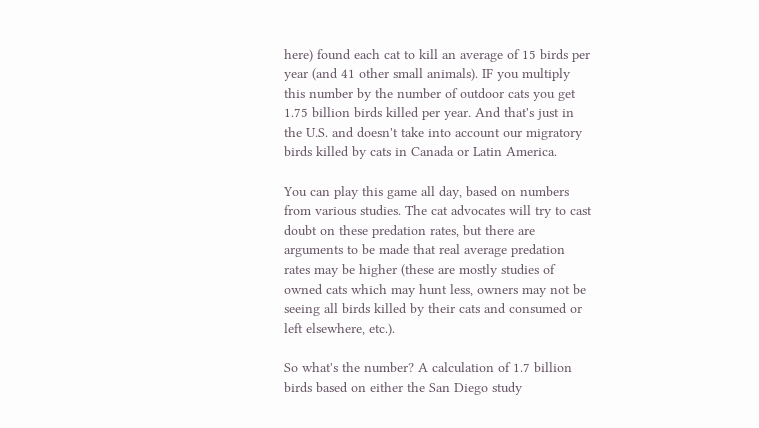here) found each cat to kill an average of 15 birds per year (and 41 other small animals). IF you multiply this number by the number of outdoor cats you get 1.75 billion birds killed per year. And that's just in the U.S. and doesn't take into account our migratory birds killed by cats in Canada or Latin America.

You can play this game all day, based on numbers from various studies. The cat advocates will try to cast doubt on these predation rates, but there are arguments to be made that real average predation rates may be higher (these are mostly studies of owned cats which may hunt less, owners may not be seeing all birds killed by their cats and consumed or left elsewhere, etc.).

So what's the number? A calculation of 1.7 billion birds based on either the San Diego study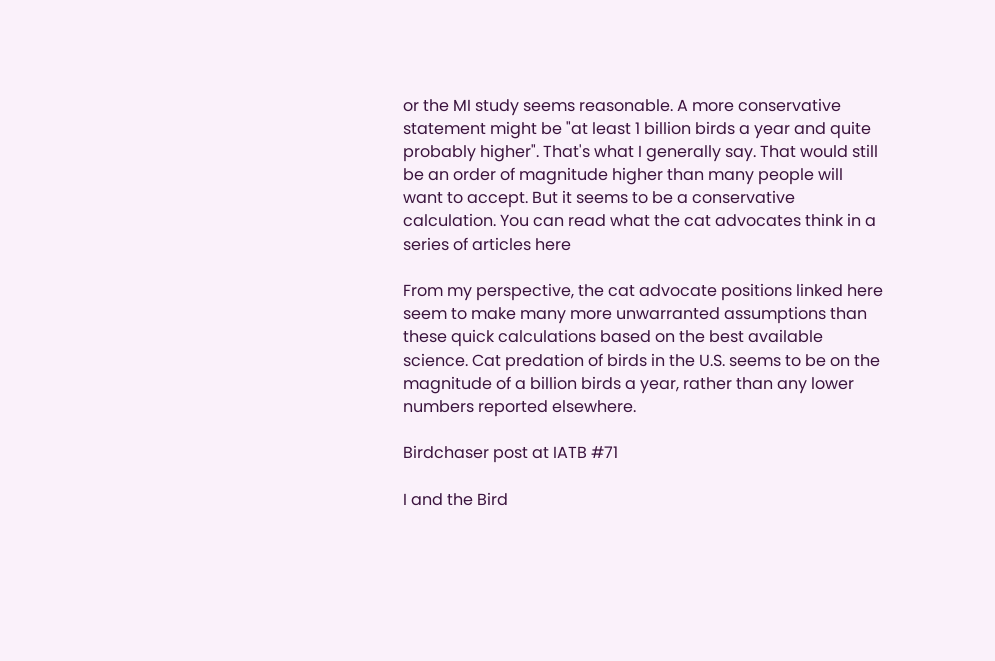or the MI study seems reasonable. A more conservative statement might be "at least 1 billion birds a year and quite probably higher". That's what I generally say. That would still be an order of magnitude higher than many people will want to accept. But it seems to be a conservative calculation. You can read what the cat advocates think in a series of articles here

From my perspective, the cat advocate positions linked here seem to make many more unwarranted assumptions than these quick calculations based on the best available science. Cat predation of birds in the U.S. seems to be on the magnitude of a billion birds a year, rather than any lower numbers reported elsewhere.

Birdchaser post at IATB #71

I and the Bird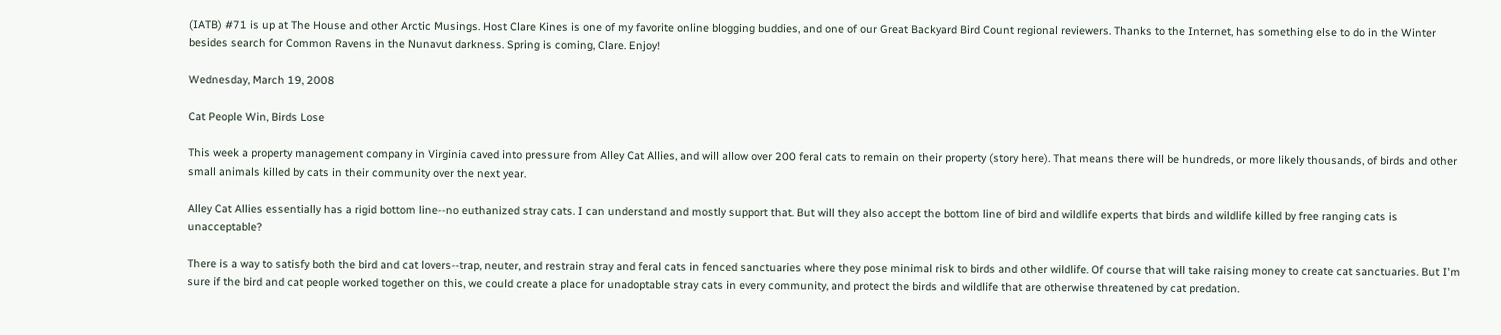(IATB) #71 is up at The House and other Arctic Musings. Host Clare Kines is one of my favorite online blogging buddies, and one of our Great Backyard Bird Count regional reviewers. Thanks to the Internet, has something else to do in the Winter besides search for Common Ravens in the Nunavut darkness. Spring is coming, Clare. Enjoy!

Wednesday, March 19, 2008

Cat People Win, Birds Lose

This week a property management company in Virginia caved into pressure from Alley Cat Allies, and will allow over 200 feral cats to remain on their property (story here). That means there will be hundreds, or more likely thousands, of birds and other small animals killed by cats in their community over the next year.

Alley Cat Allies essentially has a rigid bottom line--no euthanized stray cats. I can understand and mostly support that. But will they also accept the bottom line of bird and wildlife experts that birds and wildlife killed by free ranging cats is unacceptable?

There is a way to satisfy both the bird and cat lovers--trap, neuter, and restrain stray and feral cats in fenced sanctuaries where they pose minimal risk to birds and other wildlife. Of course that will take raising money to create cat sanctuaries. But I'm sure if the bird and cat people worked together on this, we could create a place for unadoptable stray cats in every community, and protect the birds and wildlife that are otherwise threatened by cat predation.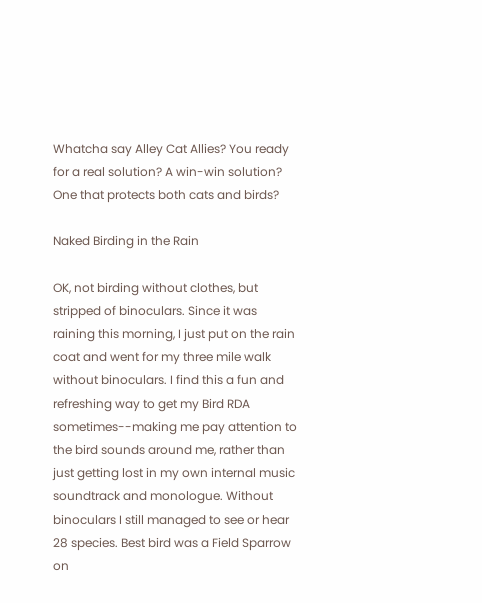Whatcha say Alley Cat Allies? You ready for a real solution? A win-win solution? One that protects both cats and birds?

Naked Birding in the Rain

OK, not birding without clothes, but stripped of binoculars. Since it was raining this morning, I just put on the rain coat and went for my three mile walk without binoculars. I find this a fun and refreshing way to get my Bird RDA sometimes--making me pay attention to the bird sounds around me, rather than just getting lost in my own internal music soundtrack and monologue. Without binoculars I still managed to see or hear 28 species. Best bird was a Field Sparrow on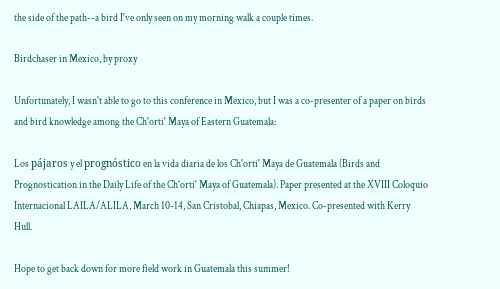the side of the path--a bird I've only seen on my morning walk a couple times.

Birdchaser in Mexico, by proxy

Unfortunately, I wasn't able to go to this conference in Mexico, but I was a co-presenter of a paper on birds and bird knowledge among the Ch'orti' Maya of Eastern Guatemala:

Los pájaros y el prognóstico en la vida diaria de los Ch'orti' Maya de Guatemala (Birds and Prognostication in the Daily Life of the Ch'orti' Maya of Guatemala). Paper presented at the XVIII Coloquio Internacional LAILA/ALILA, March 10-14, San Cristobal, Chiapas, Mexico. Co-presented with Kerry Hull.

Hope to get back down for more field work in Guatemala this summer!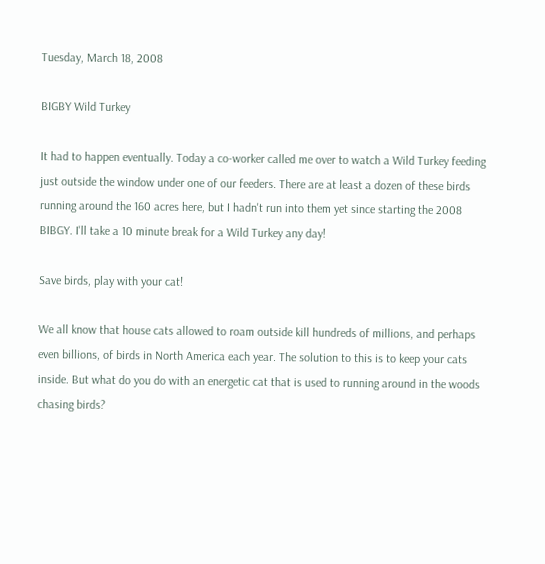Tuesday, March 18, 2008

BIGBY Wild Turkey

It had to happen eventually. Today a co-worker called me over to watch a Wild Turkey feeding just outside the window under one of our feeders. There are at least a dozen of these birds running around the 160 acres here, but I hadn't run into them yet since starting the 2008 BIBGY. I'll take a 10 minute break for a Wild Turkey any day!

Save birds, play with your cat!

We all know that house cats allowed to roam outside kill hundreds of millions, and perhaps even billions, of birds in North America each year. The solution to this is to keep your cats inside. But what do you do with an energetic cat that is used to running around in the woods chasing birds?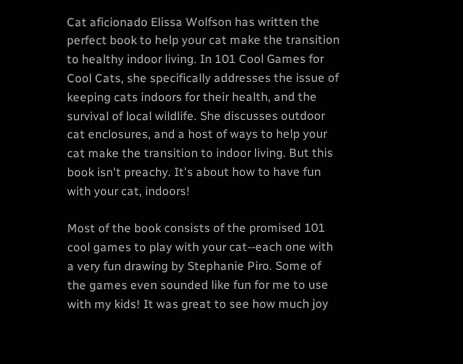Cat aficionado Elissa Wolfson has written the perfect book to help your cat make the transition to healthy indoor living. In 101 Cool Games for Cool Cats, she specifically addresses the issue of keeping cats indoors for their health, and the survival of local wildlife. She discusses outdoor cat enclosures, and a host of ways to help your cat make the transition to indoor living. But this book isn't preachy. It's about how to have fun with your cat, indoors!

Most of the book consists of the promised 101 cool games to play with your cat--each one with a very fun drawing by Stephanie Piro. Some of the games even sounded like fun for me to use with my kids! It was great to see how much joy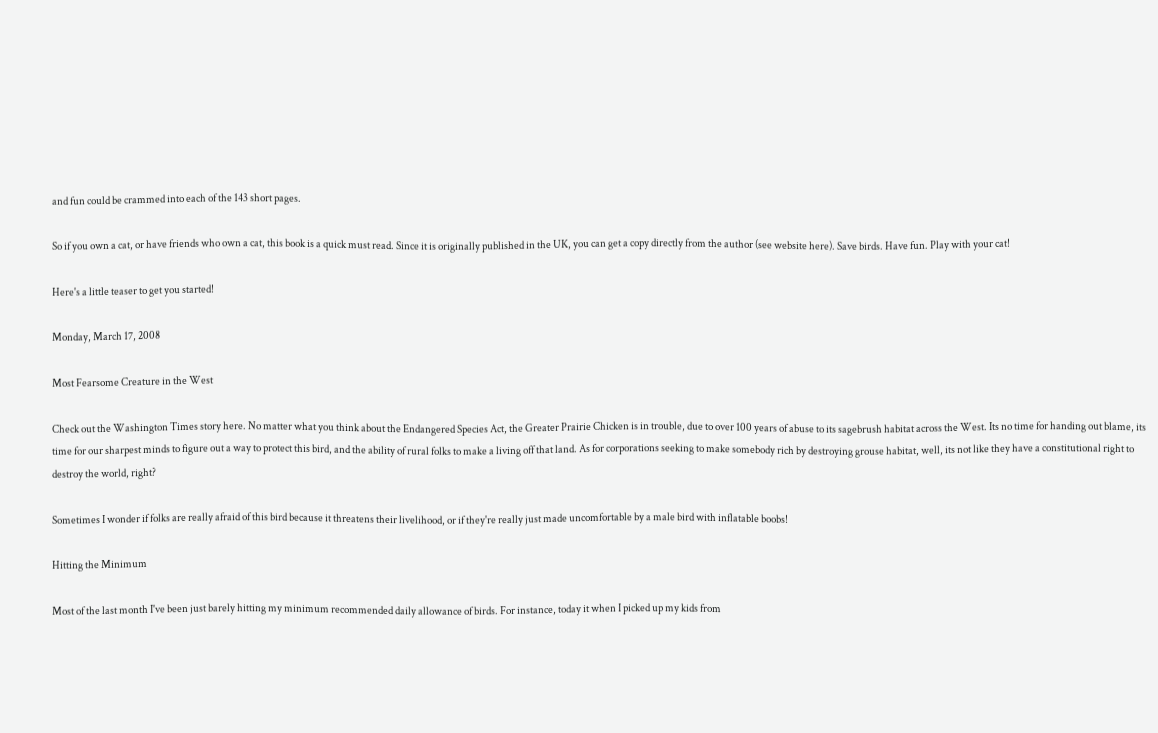and fun could be crammed into each of the 143 short pages.

So if you own a cat, or have friends who own a cat, this book is a quick must read. Since it is originally published in the UK, you can get a copy directly from the author (see website here). Save birds. Have fun. Play with your cat!

Here's a little teaser to get you started!

Monday, March 17, 2008

Most Fearsome Creature in the West

Check out the Washington Times story here. No matter what you think about the Endangered Species Act, the Greater Prairie Chicken is in trouble, due to over 100 years of abuse to its sagebrush habitat across the West. Its no time for handing out blame, its time for our sharpest minds to figure out a way to protect this bird, and the ability of rural folks to make a living off that land. As for corporations seeking to make somebody rich by destroying grouse habitat, well, its not like they have a constitutional right to destroy the world, right?

Sometimes I wonder if folks are really afraid of this bird because it threatens their livelihood, or if they're really just made uncomfortable by a male bird with inflatable boobs!

Hitting the Minimum

Most of the last month I've been just barely hitting my minimum recommended daily allowance of birds. For instance, today it when I picked up my kids from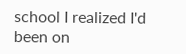school I realized I'd been on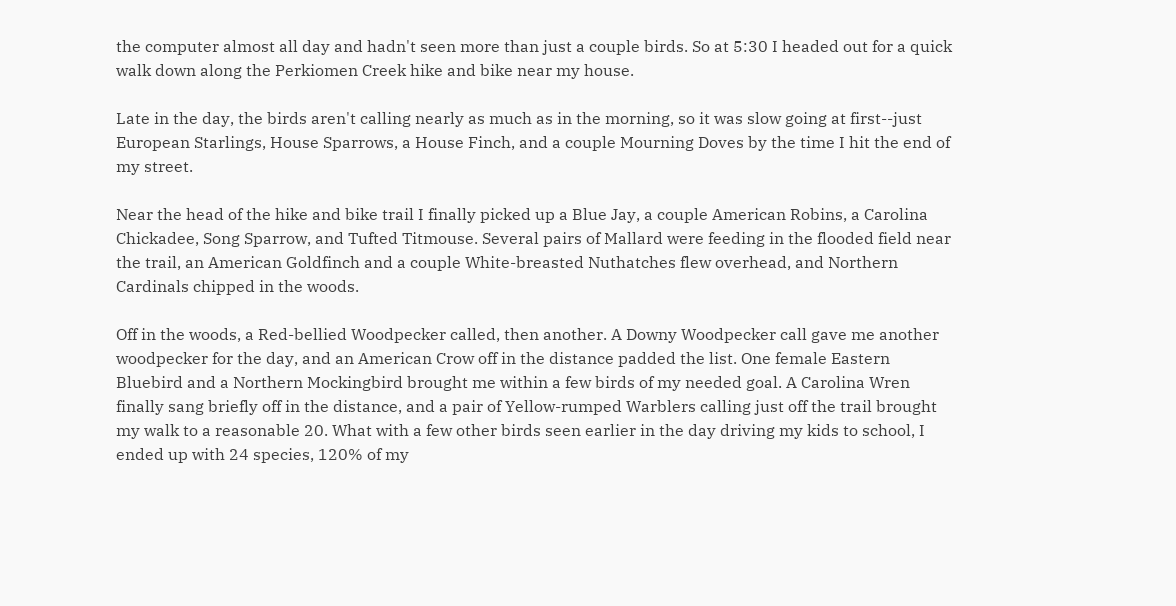the computer almost all day and hadn't seen more than just a couple birds. So at 5:30 I headed out for a quick walk down along the Perkiomen Creek hike and bike near my house.

Late in the day, the birds aren't calling nearly as much as in the morning, so it was slow going at first--just European Starlings, House Sparrows, a House Finch, and a couple Mourning Doves by the time I hit the end of my street.

Near the head of the hike and bike trail I finally picked up a Blue Jay, a couple American Robins, a Carolina Chickadee, Song Sparrow, and Tufted Titmouse. Several pairs of Mallard were feeding in the flooded field near the trail, an American Goldfinch and a couple White-breasted Nuthatches flew overhead, and Northern Cardinals chipped in the woods.

Off in the woods, a Red-bellied Woodpecker called, then another. A Downy Woodpecker call gave me another woodpecker for the day, and an American Crow off in the distance padded the list. One female Eastern Bluebird and a Northern Mockingbird brought me within a few birds of my needed goal. A Carolina Wren finally sang briefly off in the distance, and a pair of Yellow-rumped Warblers calling just off the trail brought my walk to a reasonable 20. What with a few other birds seen earlier in the day driving my kids to school, I ended up with 24 species, 120% of my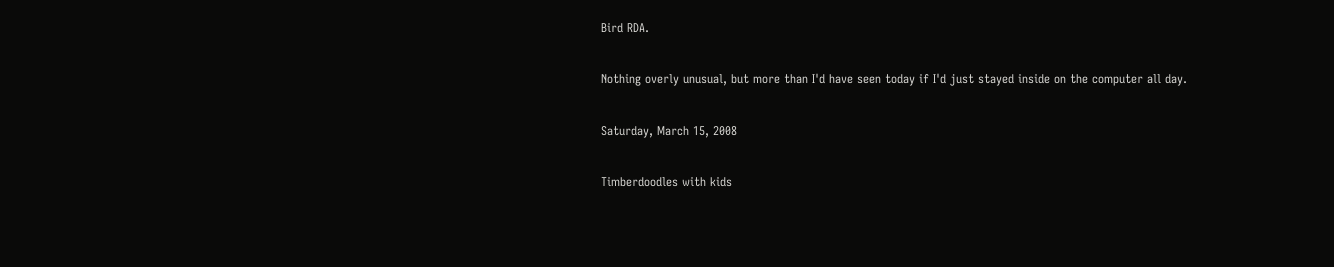Bird RDA.

Nothing overly unusual, but more than I'd have seen today if I'd just stayed inside on the computer all day.

Saturday, March 15, 2008

Timberdoodles with kids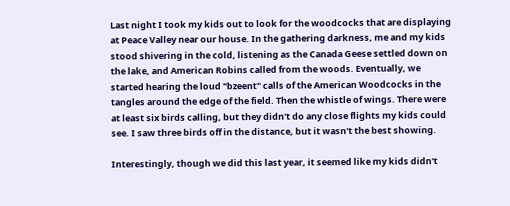Last night I took my kids out to look for the woodcocks that are displaying at Peace Valley near our house. In the gathering darkness, me and my kids stood shivering in the cold, listening as the Canada Geese settled down on the lake, and American Robins called from the woods. Eventually, we started hearing the loud "bzeent" calls of the American Woodcocks in the tangles around the edge of the field. Then the whistle of wings. There were at least six birds calling, but they didn't do any close flights my kids could see. I saw three birds off in the distance, but it wasn't the best showing.

Interestingly, though we did this last year, it seemed like my kids didn't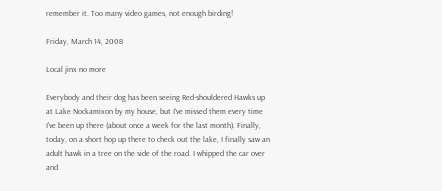remember it. Too many video games, not enough birding!

Friday, March 14, 2008

Local jinx no more

Everybody and their dog has been seeing Red-shouldered Hawks up at Lake Nockamixon by my house, but I've missed them every time I've been up there (about once a week for the last month). Finally, today, on a short hop up there to check out the lake, I finally saw an adult hawk in a tree on the side of the road. I whipped the car over and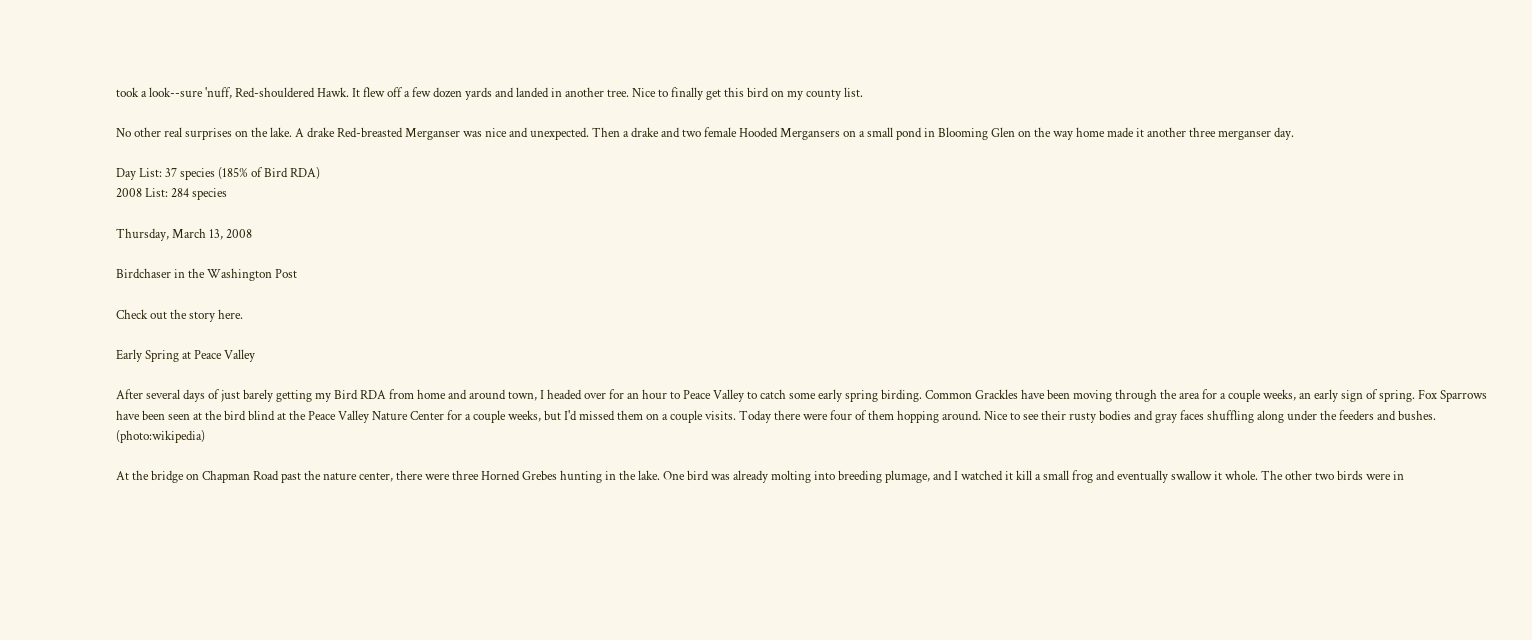took a look--sure 'nuff, Red-shouldered Hawk. It flew off a few dozen yards and landed in another tree. Nice to finally get this bird on my county list.

No other real surprises on the lake. A drake Red-breasted Merganser was nice and unexpected. Then a drake and two female Hooded Mergansers on a small pond in Blooming Glen on the way home made it another three merganser day.

Day List: 37 species (185% of Bird RDA)
2008 List: 284 species

Thursday, March 13, 2008

Birdchaser in the Washington Post

Check out the story here.

Early Spring at Peace Valley

After several days of just barely getting my Bird RDA from home and around town, I headed over for an hour to Peace Valley to catch some early spring birding. Common Grackles have been moving through the area for a couple weeks, an early sign of spring. Fox Sparrows have been seen at the bird blind at the Peace Valley Nature Center for a couple weeks, but I'd missed them on a couple visits. Today there were four of them hopping around. Nice to see their rusty bodies and gray faces shuffling along under the feeders and bushes. (photo:wikipedia)

At the bridge on Chapman Road past the nature center, there were three Horned Grebes hunting in the lake. One bird was already molting into breeding plumage, and I watched it kill a small frog and eventually swallow it whole. The other two birds were in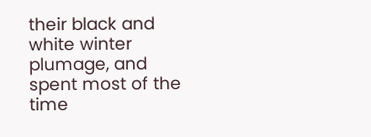their black and white winter plumage, and spent most of the time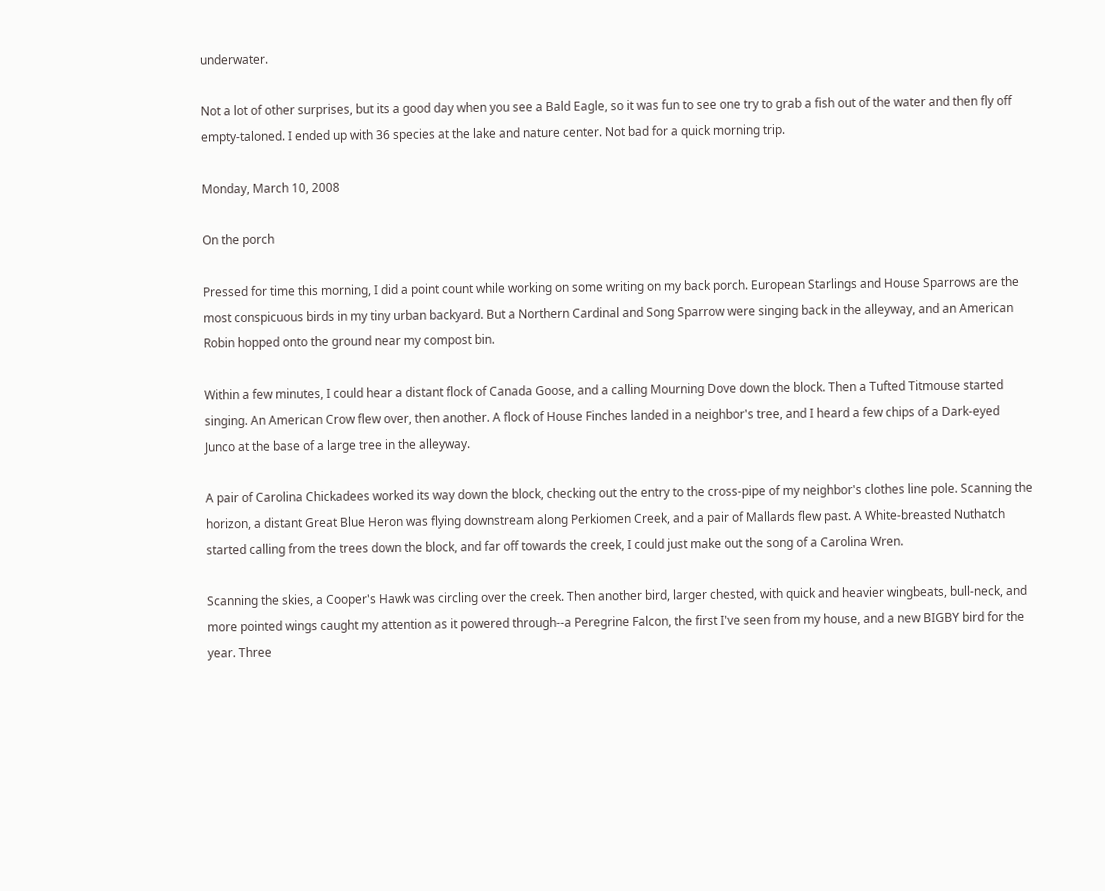underwater.

Not a lot of other surprises, but its a good day when you see a Bald Eagle, so it was fun to see one try to grab a fish out of the water and then fly off empty-taloned. I ended up with 36 species at the lake and nature center. Not bad for a quick morning trip.

Monday, March 10, 2008

On the porch

Pressed for time this morning, I did a point count while working on some writing on my back porch. European Starlings and House Sparrows are the most conspicuous birds in my tiny urban backyard. But a Northern Cardinal and Song Sparrow were singing back in the alleyway, and an American Robin hopped onto the ground near my compost bin.

Within a few minutes, I could hear a distant flock of Canada Goose, and a calling Mourning Dove down the block. Then a Tufted Titmouse started singing. An American Crow flew over, then another. A flock of House Finches landed in a neighbor's tree, and I heard a few chips of a Dark-eyed Junco at the base of a large tree in the alleyway.

A pair of Carolina Chickadees worked its way down the block, checking out the entry to the cross-pipe of my neighbor's clothes line pole. Scanning the horizon, a distant Great Blue Heron was flying downstream along Perkiomen Creek, and a pair of Mallards flew past. A White-breasted Nuthatch started calling from the trees down the block, and far off towards the creek, I could just make out the song of a Carolina Wren.

Scanning the skies, a Cooper's Hawk was circling over the creek. Then another bird, larger chested, with quick and heavier wingbeats, bull-neck, and more pointed wings caught my attention as it powered through--a Peregrine Falcon, the first I've seen from my house, and a new BIGBY bird for the year. Three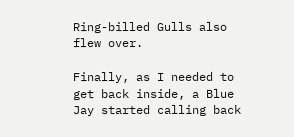Ring-billed Gulls also flew over.

Finally, as I needed to get back inside, a Blue Jay started calling back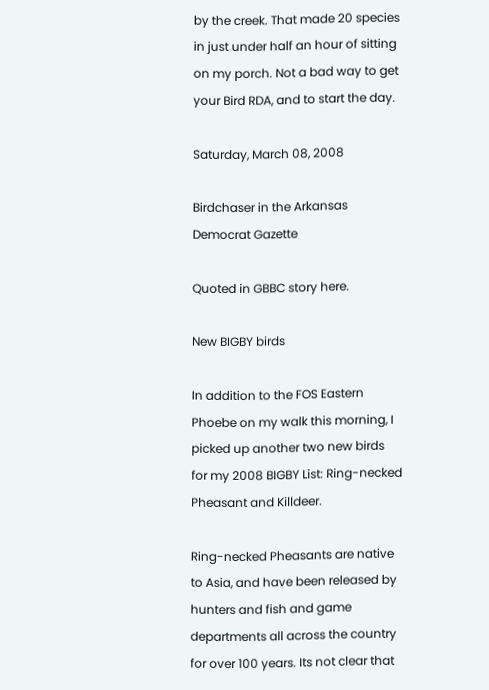by the creek. That made 20 species in just under half an hour of sitting on my porch. Not a bad way to get your Bird RDA, and to start the day.

Saturday, March 08, 2008

Birdchaser in the Arkansas Democrat Gazette

Quoted in GBBC story here.

New BIGBY birds

In addition to the FOS Eastern Phoebe on my walk this morning, I picked up another two new birds for my 2008 BIGBY List: Ring-necked Pheasant and Killdeer.

Ring-necked Pheasants are native to Asia, and have been released by hunters and fish and game departments all across the country for over 100 years. Its not clear that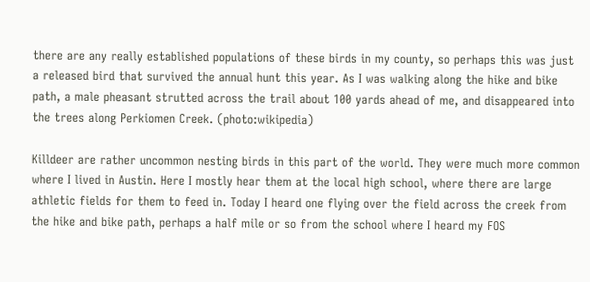there are any really established populations of these birds in my county, so perhaps this was just a released bird that survived the annual hunt this year. As I was walking along the hike and bike path, a male pheasant strutted across the trail about 100 yards ahead of me, and disappeared into the trees along Perkiomen Creek. (photo:wikipedia)

Killdeer are rather uncommon nesting birds in this part of the world. They were much more common where I lived in Austin. Here I mostly hear them at the local high school, where there are large athletic fields for them to feed in. Today I heard one flying over the field across the creek from the hike and bike path, perhaps a half mile or so from the school where I heard my FOS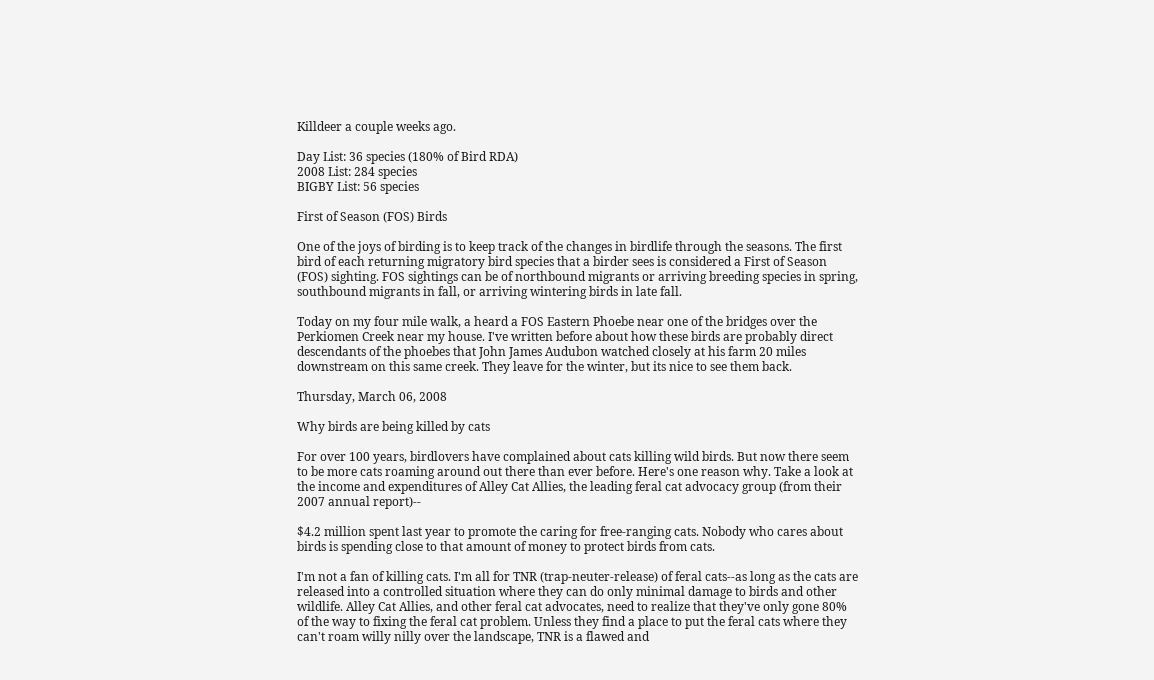Killdeer a couple weeks ago.

Day List: 36 species (180% of Bird RDA)
2008 List: 284 species
BIGBY List: 56 species

First of Season (FOS) Birds

One of the joys of birding is to keep track of the changes in birdlife through the seasons. The first bird of each returning migratory bird species that a birder sees is considered a First of Season (FOS) sighting. FOS sightings can be of northbound migrants or arriving breeding species in spring, southbound migrants in fall, or arriving wintering birds in late fall.

Today on my four mile walk, a heard a FOS Eastern Phoebe near one of the bridges over the Perkiomen Creek near my house. I've written before about how these birds are probably direct descendants of the phoebes that John James Audubon watched closely at his farm 20 miles downstream on this same creek. They leave for the winter, but its nice to see them back.

Thursday, March 06, 2008

Why birds are being killed by cats

For over 100 years, birdlovers have complained about cats killing wild birds. But now there seem to be more cats roaming around out there than ever before. Here's one reason why. Take a look at the income and expenditures of Alley Cat Allies, the leading feral cat advocacy group (from their 2007 annual report)--

$4.2 million spent last year to promote the caring for free-ranging cats. Nobody who cares about birds is spending close to that amount of money to protect birds from cats.

I'm not a fan of killing cats. I'm all for TNR (trap-neuter-release) of feral cats--as long as the cats are released into a controlled situation where they can do only minimal damage to birds and other wildlife. Alley Cat Allies, and other feral cat advocates, need to realize that they've only gone 80% of the way to fixing the feral cat problem. Unless they find a place to put the feral cats where they can't roam willy nilly over the landscape, TNR is a flawed and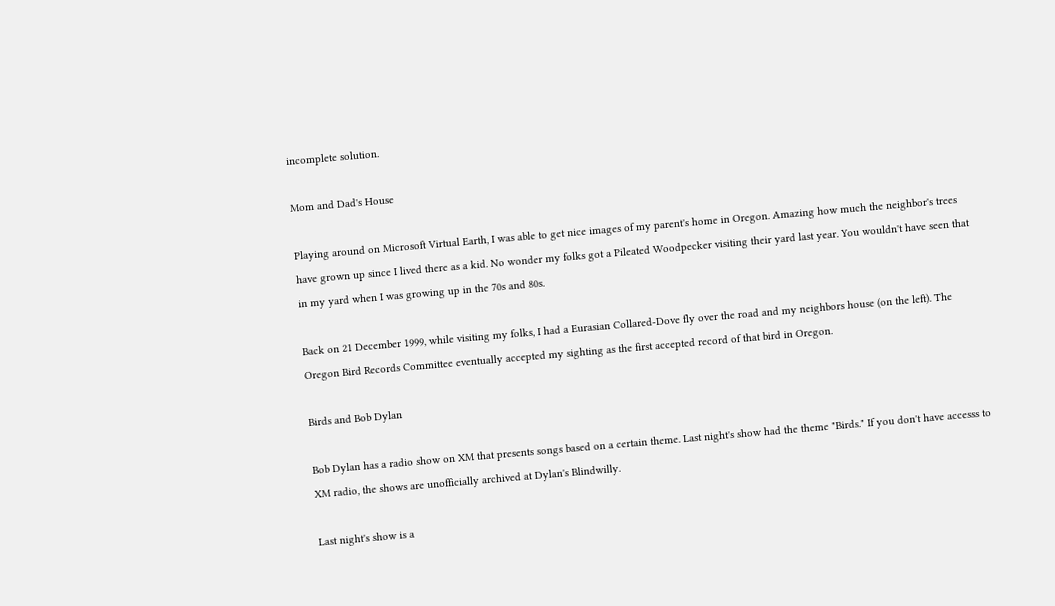incomplete solution.

Mom and Dad's House

Playing around on Microsoft Virtual Earth, I was able to get nice images of my parent's home in Oregon. Amazing how much the neighbor's trees have grown up since I lived there as a kid. No wonder my folks got a Pileated Woodpecker visiting their yard last year. You wouldn't have seen that in my yard when I was growing up in the 70s and 80s.

Back on 21 December 1999, while visiting my folks, I had a Eurasian Collared-Dove fly over the road and my neighbors house (on the left). The Oregon Bird Records Committee eventually accepted my sighting as the first accepted record of that bird in Oregon.

Birds and Bob Dylan

Bob Dylan has a radio show on XM that presents songs based on a certain theme. Last night's show had the theme "Birds." If you don't have accesss to XM radio, the shows are unofficially archived at Dylan's Blindwilly.

Last night's show is a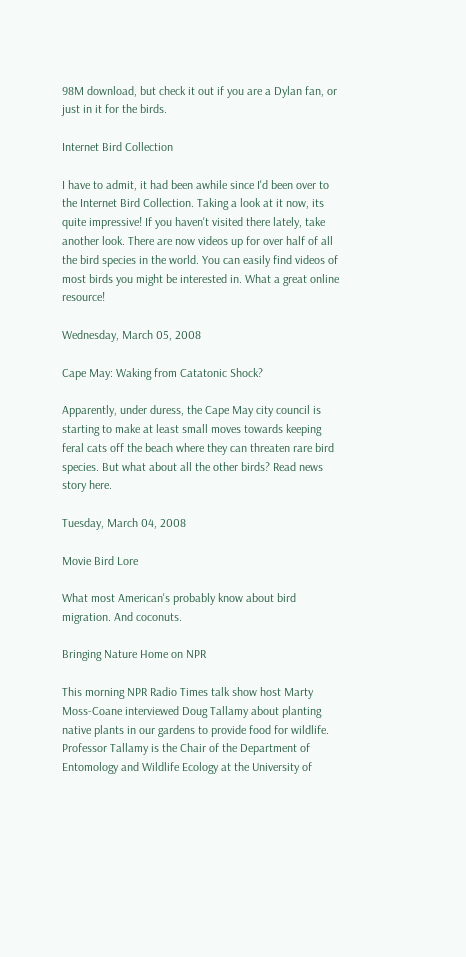98M download, but check it out if you are a Dylan fan, or just in it for the birds.

Internet Bird Collection

I have to admit, it had been awhile since I'd been over to the Internet Bird Collection. Taking a look at it now, its quite impressive! If you haven't visited there lately, take another look. There are now videos up for over half of all the bird species in the world. You can easily find videos of most birds you might be interested in. What a great online resource!

Wednesday, March 05, 2008

Cape May: Waking from Catatonic Shock?

Apparently, under duress, the Cape May city council is starting to make at least small moves towards keeping feral cats off the beach where they can threaten rare bird species. But what about all the other birds? Read news story here.

Tuesday, March 04, 2008

Movie Bird Lore

What most American's probably know about bird migration. And coconuts.

Bringing Nature Home on NPR

This morning NPR Radio Times talk show host Marty Moss-Coane interviewed Doug Tallamy about planting native plants in our gardens to provide food for wildlife. Professor Tallamy is the Chair of the Department of Entomology and Wildlife Ecology at the University of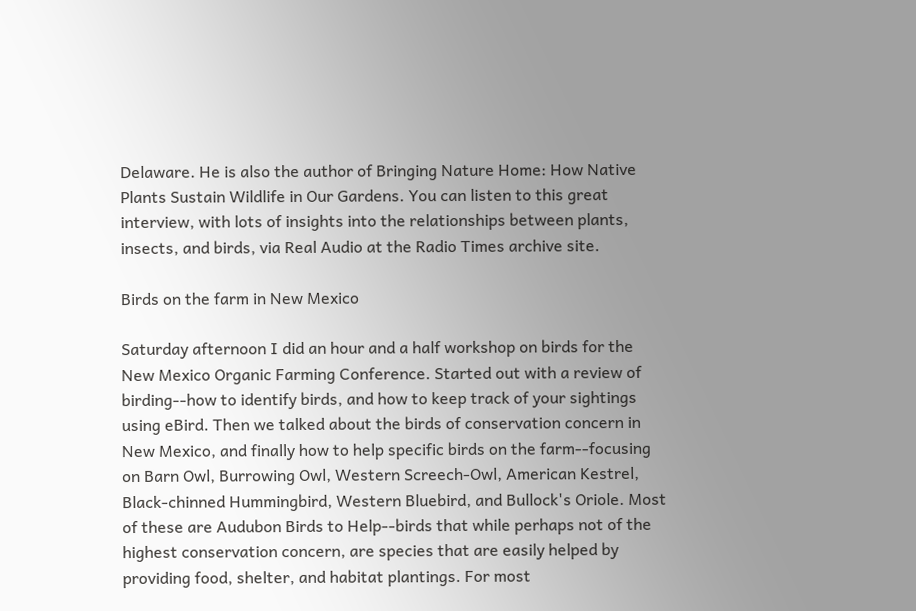Delaware. He is also the author of Bringing Nature Home: How Native Plants Sustain Wildlife in Our Gardens. You can listen to this great interview, with lots of insights into the relationships between plants, insects, and birds, via Real Audio at the Radio Times archive site.

Birds on the farm in New Mexico

Saturday afternoon I did an hour and a half workshop on birds for the New Mexico Organic Farming Conference. Started out with a review of birding--how to identify birds, and how to keep track of your sightings using eBird. Then we talked about the birds of conservation concern in New Mexico, and finally how to help specific birds on the farm--focusing on Barn Owl, Burrowing Owl, Western Screech-Owl, American Kestrel, Black-chinned Hummingbird, Western Bluebird, and Bullock's Oriole. Most of these are Audubon Birds to Help--birds that while perhaps not of the highest conservation concern, are species that are easily helped by providing food, shelter, and habitat plantings. For most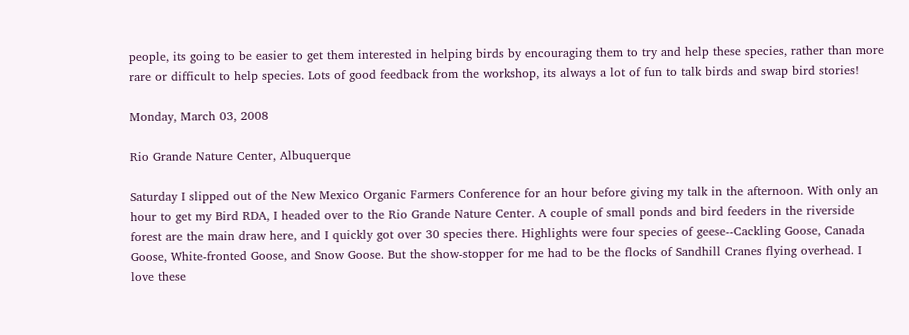people, its going to be easier to get them interested in helping birds by encouraging them to try and help these species, rather than more rare or difficult to help species. Lots of good feedback from the workshop, its always a lot of fun to talk birds and swap bird stories!

Monday, March 03, 2008

Rio Grande Nature Center, Albuquerque

Saturday I slipped out of the New Mexico Organic Farmers Conference for an hour before giving my talk in the afternoon. With only an hour to get my Bird RDA, I headed over to the Rio Grande Nature Center. A couple of small ponds and bird feeders in the riverside forest are the main draw here, and I quickly got over 30 species there. Highlights were four species of geese--Cackling Goose, Canada Goose, White-fronted Goose, and Snow Goose. But the show-stopper for me had to be the flocks of Sandhill Cranes flying overhead. I love these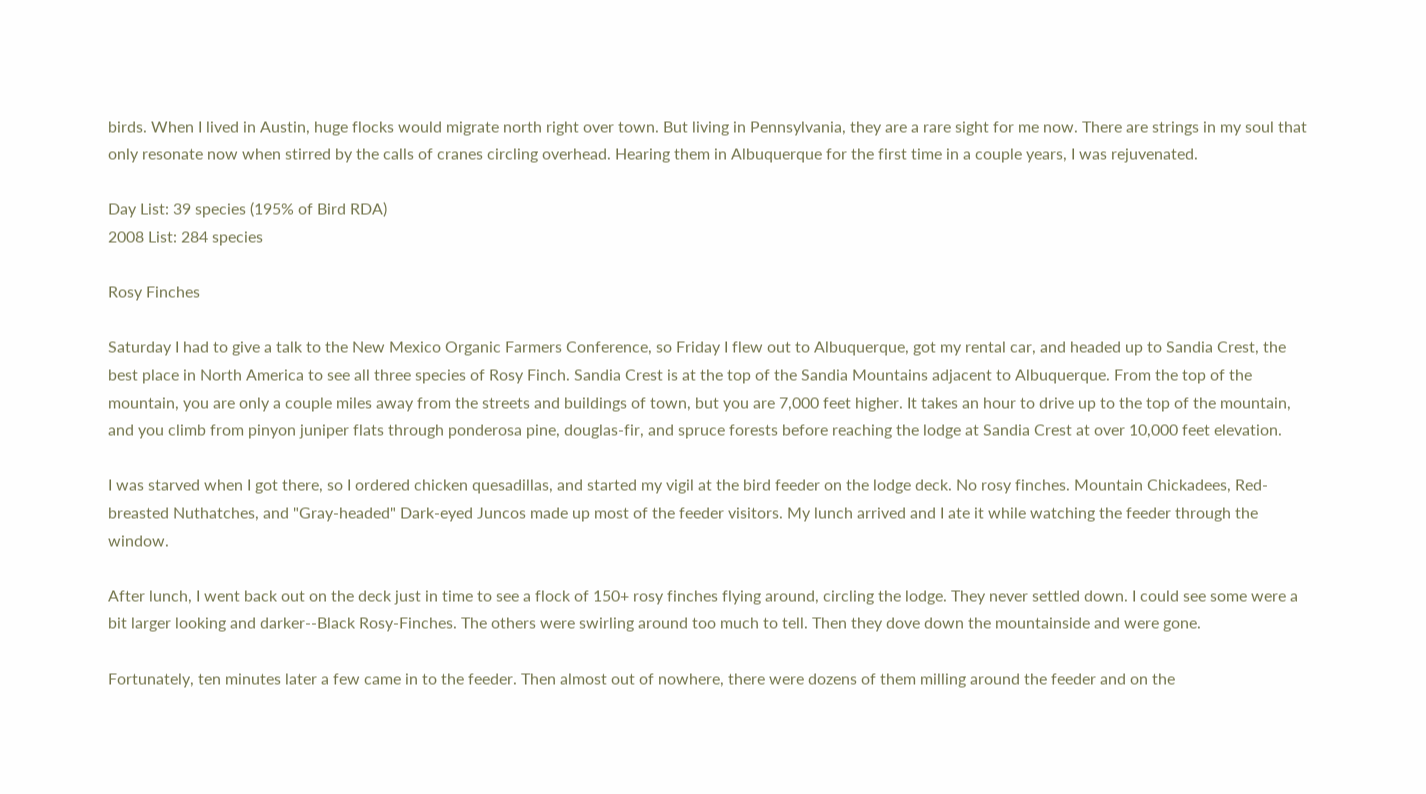birds. When I lived in Austin, huge flocks would migrate north right over town. But living in Pennsylvania, they are a rare sight for me now. There are strings in my soul that only resonate now when stirred by the calls of cranes circling overhead. Hearing them in Albuquerque for the first time in a couple years, I was rejuvenated.

Day List: 39 species (195% of Bird RDA)
2008 List: 284 species

Rosy Finches

Saturday I had to give a talk to the New Mexico Organic Farmers Conference, so Friday I flew out to Albuquerque, got my rental car, and headed up to Sandia Crest, the best place in North America to see all three species of Rosy Finch. Sandia Crest is at the top of the Sandia Mountains adjacent to Albuquerque. From the top of the mountain, you are only a couple miles away from the streets and buildings of town, but you are 7,000 feet higher. It takes an hour to drive up to the top of the mountain, and you climb from pinyon juniper flats through ponderosa pine, douglas-fir, and spruce forests before reaching the lodge at Sandia Crest at over 10,000 feet elevation.

I was starved when I got there, so I ordered chicken quesadillas, and started my vigil at the bird feeder on the lodge deck. No rosy finches. Mountain Chickadees, Red-breasted Nuthatches, and "Gray-headed" Dark-eyed Juncos made up most of the feeder visitors. My lunch arrived and I ate it while watching the feeder through the window.

After lunch, I went back out on the deck just in time to see a flock of 150+ rosy finches flying around, circling the lodge. They never settled down. I could see some were a bit larger looking and darker--Black Rosy-Finches. The others were swirling around too much to tell. Then they dove down the mountainside and were gone.

Fortunately, ten minutes later a few came in to the feeder. Then almost out of nowhere, there were dozens of them milling around the feeder and on the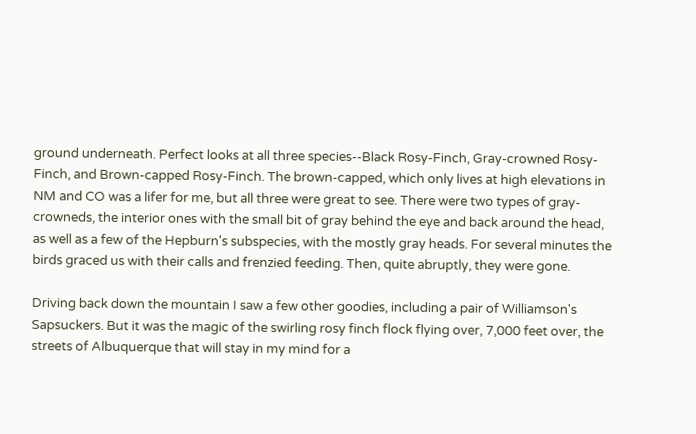ground underneath. Perfect looks at all three species--Black Rosy-Finch, Gray-crowned Rosy-Finch, and Brown-capped Rosy-Finch. The brown-capped, which only lives at high elevations in NM and CO was a lifer for me, but all three were great to see. There were two types of gray-crowneds, the interior ones with the small bit of gray behind the eye and back around the head, as well as a few of the Hepburn's subspecies, with the mostly gray heads. For several minutes the birds graced us with their calls and frenzied feeding. Then, quite abruptly, they were gone.

Driving back down the mountain I saw a few other goodies, including a pair of Williamson's Sapsuckers. But it was the magic of the swirling rosy finch flock flying over, 7,000 feet over, the streets of Albuquerque that will stay in my mind for a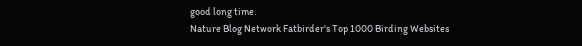good long time.
Nature Blog Network Fatbirder's Top 1000 Birding Websites